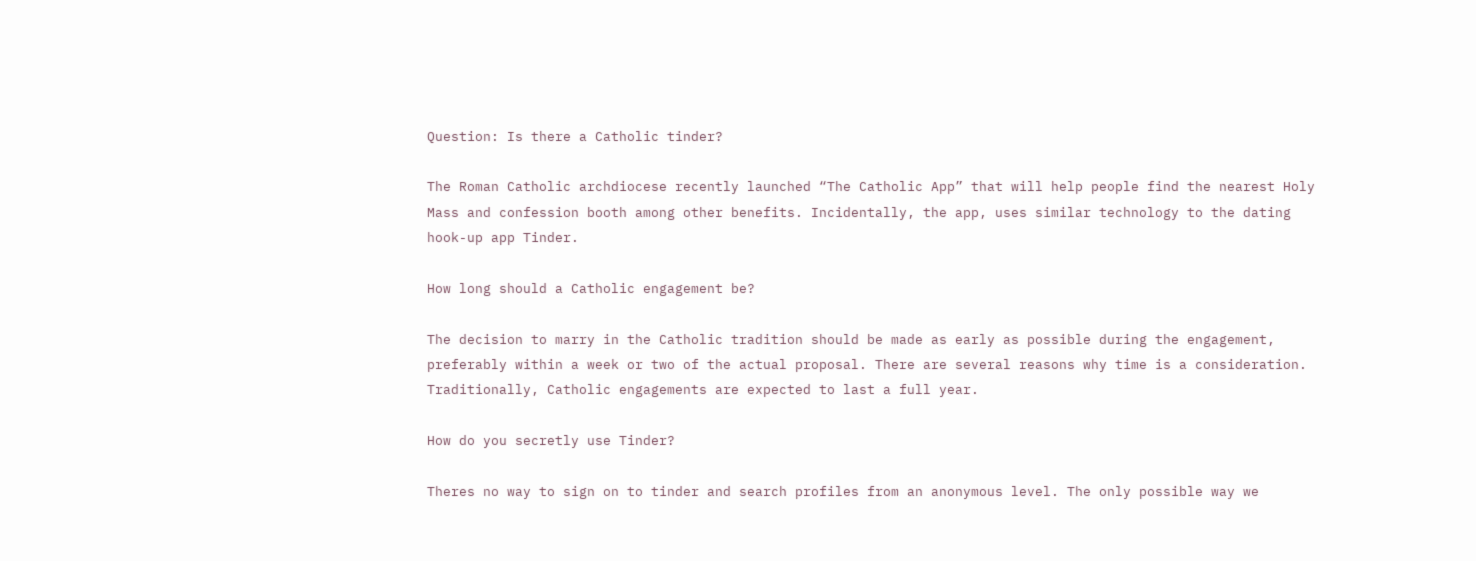Question: Is there a Catholic tinder?

The Roman Catholic archdiocese recently launched “The Catholic App” that will help people find the nearest Holy Mass and confession booth among other benefits. Incidentally, the app, uses similar technology to the dating hook-up app Tinder.

How long should a Catholic engagement be?

The decision to marry in the Catholic tradition should be made as early as possible during the engagement, preferably within a week or two of the actual proposal. There are several reasons why time is a consideration. Traditionally, Catholic engagements are expected to last a full year.

How do you secretly use Tinder?

Theres no way to sign on to tinder and search profiles from an anonymous level. The only possible way we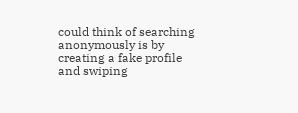could think of searching anonymously is by creating a fake profile and swiping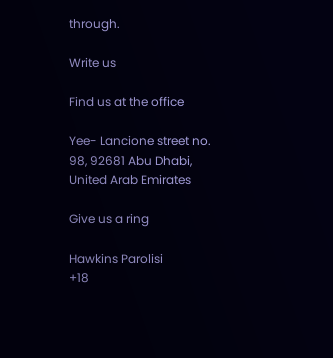through.

Write us

Find us at the office

Yee- Lancione street no. 98, 92681 Abu Dhabi, United Arab Emirates

Give us a ring

Hawkins Parolisi
+18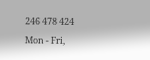246 478 424
Mon - Fri,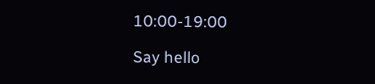10:00-19:00

Say hello